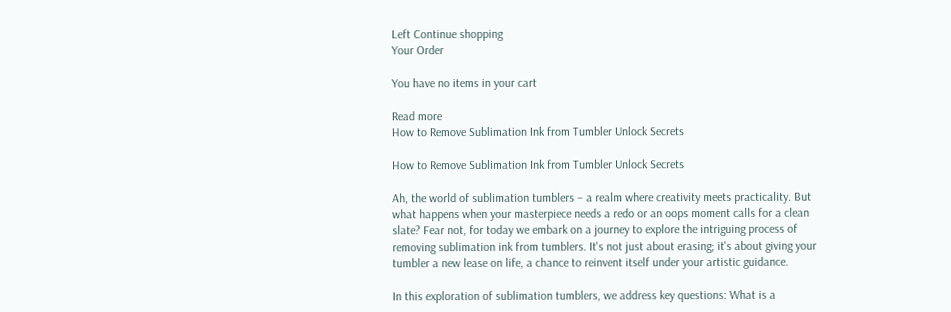Left Continue shopping
Your Order

You have no items in your cart

Read more
How to Remove Sublimation Ink from Tumbler Unlock Secrets

How to Remove Sublimation Ink from Tumbler Unlock Secrets

Ah, the world of sublimation tumblers – a realm where creativity meets practicality. But what happens when your masterpiece needs a redo or an oops moment calls for a clean slate? Fear not, for today we embark on a journey to explore the intriguing process of removing sublimation ink from tumblers. It's not just about erasing; it's about giving your tumbler a new lease on life, a chance to reinvent itself under your artistic guidance.

In this exploration of sublimation tumblers, we address key questions: What is a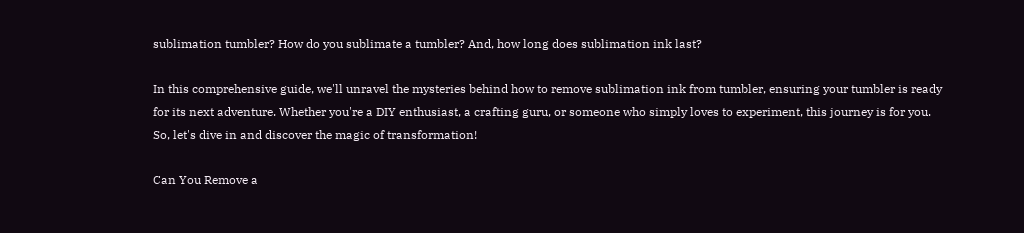sublimation tumbler? How do you sublimate a tumbler? And, how long does sublimation ink last?

In this comprehensive guide, we'll unravel the mysteries behind how to remove sublimation ink from tumbler, ensuring your tumbler is ready for its next adventure. Whether you're a DIY enthusiast, a crafting guru, or someone who simply loves to experiment, this journey is for you. So, let's dive in and discover the magic of transformation!

Can You Remove a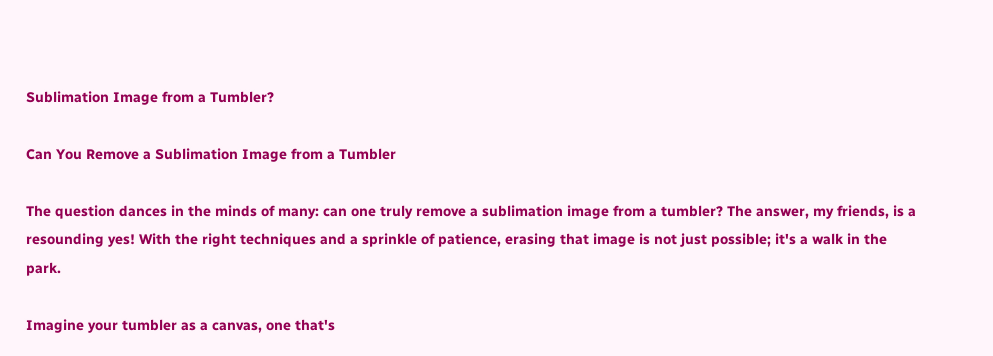Sublimation Image from a Tumbler?

Can You Remove a Sublimation Image from a Tumbler

The question dances in the minds of many: can one truly remove a sublimation image from a tumbler? The answer, my friends, is a resounding yes! With the right techniques and a sprinkle of patience, erasing that image is not just possible; it's a walk in the park.

Imagine your tumbler as a canvas, one that's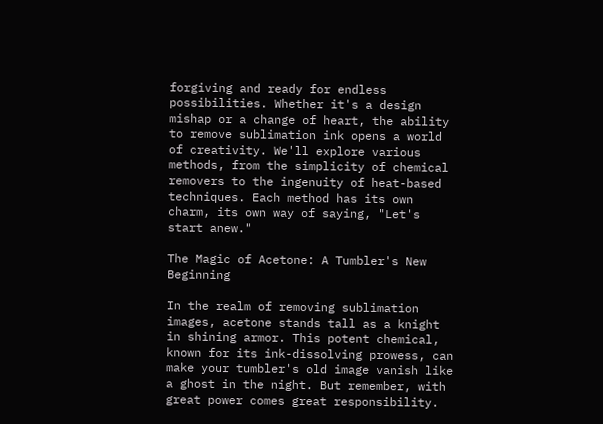forgiving and ready for endless possibilities. Whether it's a design mishap or a change of heart, the ability to remove sublimation ink opens a world of creativity. We'll explore various methods, from the simplicity of chemical removers to the ingenuity of heat-based techniques. Each method has its own charm, its own way of saying, "Let's start anew."

The Magic of Acetone: A Tumbler's New Beginning

In the realm of removing sublimation images, acetone stands tall as a knight in shining armor. This potent chemical, known for its ink-dissolving prowess, can make your tumbler's old image vanish like a ghost in the night. But remember, with great power comes great responsibility.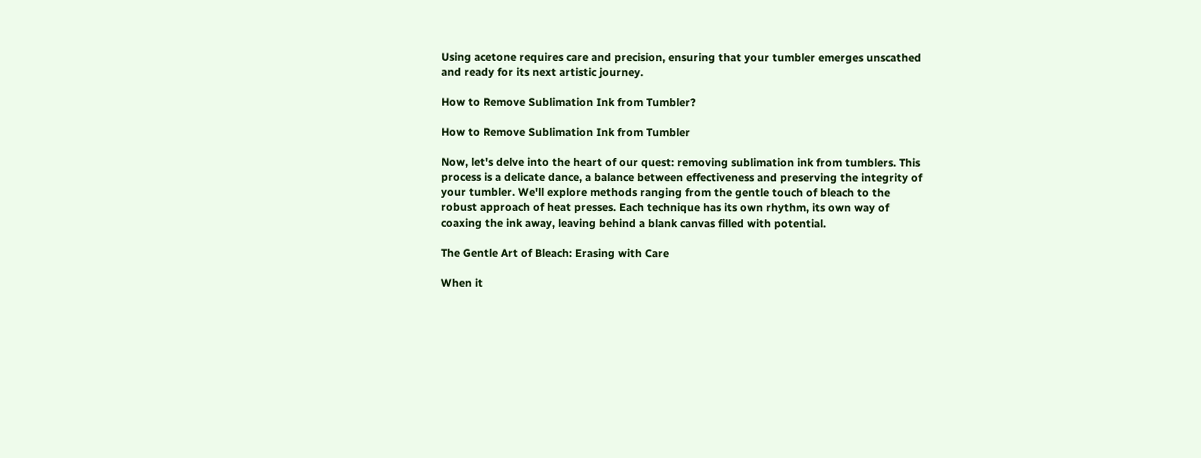Using acetone requires care and precision, ensuring that your tumbler emerges unscathed and ready for its next artistic journey.

How to Remove Sublimation Ink from Tumbler?

How to Remove Sublimation Ink from Tumbler

Now, let's delve into the heart of our quest: removing sublimation ink from tumblers. This process is a delicate dance, a balance between effectiveness and preserving the integrity of your tumbler. We'll explore methods ranging from the gentle touch of bleach to the robust approach of heat presses. Each technique has its own rhythm, its own way of coaxing the ink away, leaving behind a blank canvas filled with potential.

The Gentle Art of Bleach: Erasing with Care

When it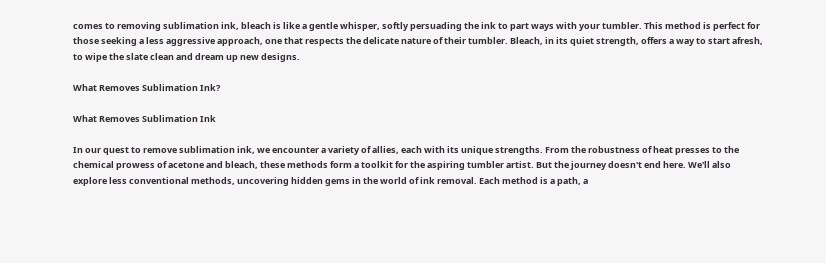comes to removing sublimation ink, bleach is like a gentle whisper, softly persuading the ink to part ways with your tumbler. This method is perfect for those seeking a less aggressive approach, one that respects the delicate nature of their tumbler. Bleach, in its quiet strength, offers a way to start afresh, to wipe the slate clean and dream up new designs.

What Removes Sublimation Ink?

What Removes Sublimation Ink

In our quest to remove sublimation ink, we encounter a variety of allies, each with its unique strengths. From the robustness of heat presses to the chemical prowess of acetone and bleach, these methods form a toolkit for the aspiring tumbler artist. But the journey doesn't end here. We'll also explore less conventional methods, uncovering hidden gems in the world of ink removal. Each method is a path, a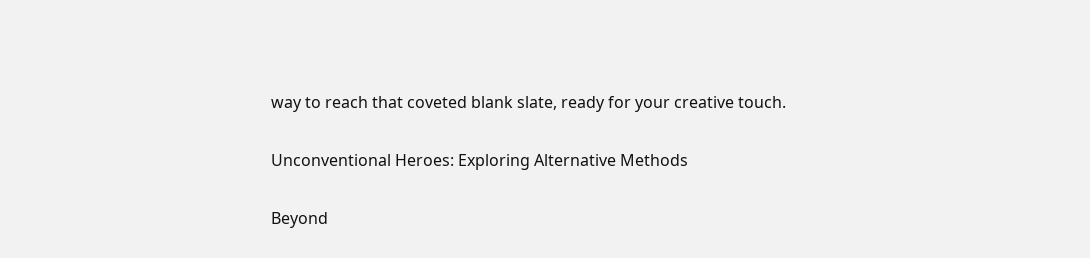way to reach that coveted blank slate, ready for your creative touch.

Unconventional Heroes: Exploring Alternative Methods

Beyond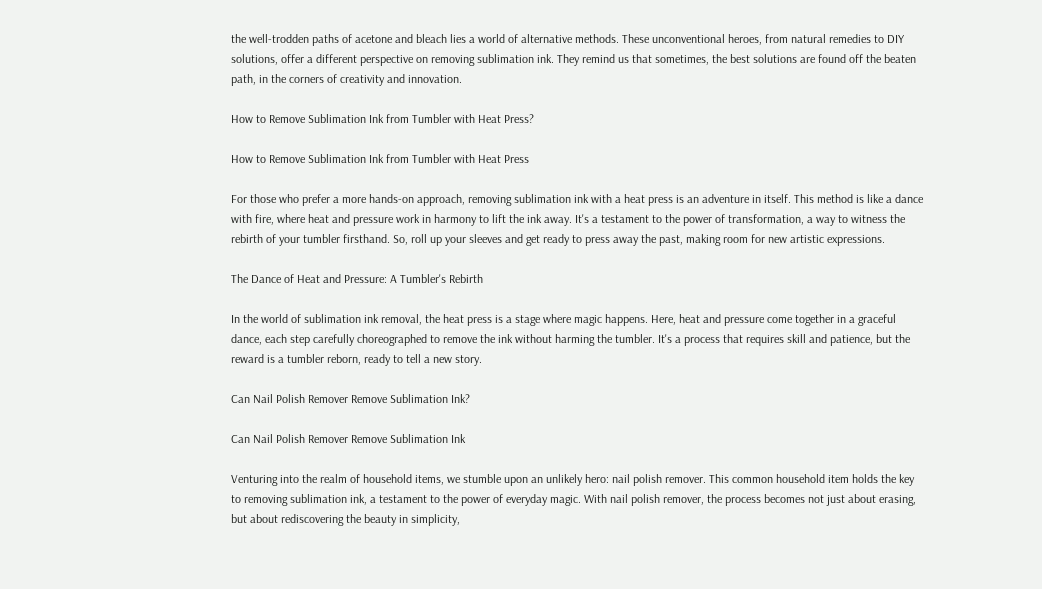the well-trodden paths of acetone and bleach lies a world of alternative methods. These unconventional heroes, from natural remedies to DIY solutions, offer a different perspective on removing sublimation ink. They remind us that sometimes, the best solutions are found off the beaten path, in the corners of creativity and innovation.

How to Remove Sublimation Ink from Tumbler with Heat Press?

How to Remove Sublimation Ink from Tumbler with Heat Press

For those who prefer a more hands-on approach, removing sublimation ink with a heat press is an adventure in itself. This method is like a dance with fire, where heat and pressure work in harmony to lift the ink away. It's a testament to the power of transformation, a way to witness the rebirth of your tumbler firsthand. So, roll up your sleeves and get ready to press away the past, making room for new artistic expressions.

The Dance of Heat and Pressure: A Tumbler's Rebirth

In the world of sublimation ink removal, the heat press is a stage where magic happens. Here, heat and pressure come together in a graceful dance, each step carefully choreographed to remove the ink without harming the tumbler. It's a process that requires skill and patience, but the reward is a tumbler reborn, ready to tell a new story.

Can Nail Polish Remover Remove Sublimation Ink?

Can Nail Polish Remover Remove Sublimation Ink

Venturing into the realm of household items, we stumble upon an unlikely hero: nail polish remover. This common household item holds the key to removing sublimation ink, a testament to the power of everyday magic. With nail polish remover, the process becomes not just about erasing, but about rediscovering the beauty in simplicity,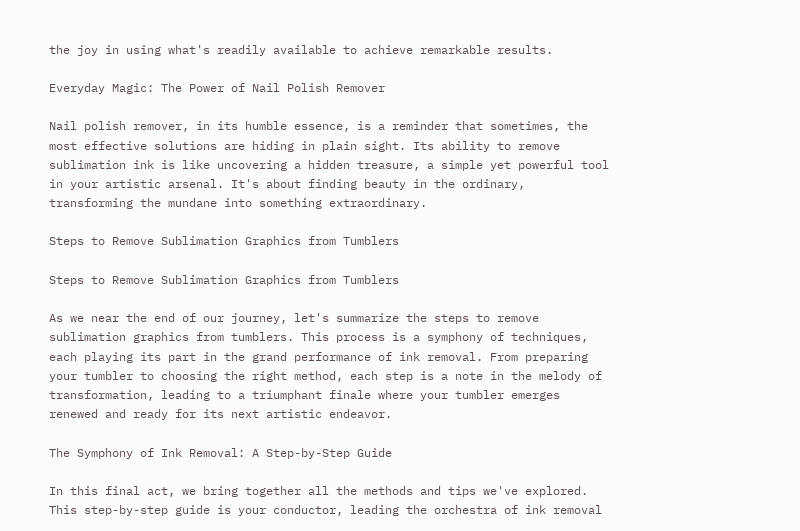the joy in using what's readily available to achieve remarkable results.

Everyday Magic: The Power of Nail Polish Remover

Nail polish remover, in its humble essence, is a reminder that sometimes, the most effective solutions are hiding in plain sight. Its ability to remove sublimation ink is like uncovering a hidden treasure, a simple yet powerful tool in your artistic arsenal. It's about finding beauty in the ordinary, transforming the mundane into something extraordinary.

Steps to Remove Sublimation Graphics from Tumblers

Steps to Remove Sublimation Graphics from Tumblers

As we near the end of our journey, let's summarize the steps to remove sublimation graphics from tumblers. This process is a symphony of techniques, each playing its part in the grand performance of ink removal. From preparing your tumbler to choosing the right method, each step is a note in the melody of transformation, leading to a triumphant finale where your tumbler emerges renewed and ready for its next artistic endeavor.

The Symphony of Ink Removal: A Step-by-Step Guide

In this final act, we bring together all the methods and tips we've explored. This step-by-step guide is your conductor, leading the orchestra of ink removal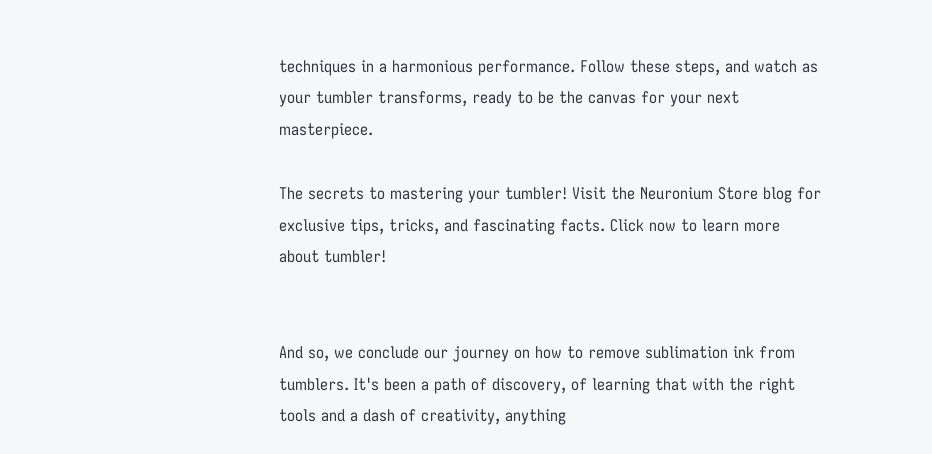techniques in a harmonious performance. Follow these steps, and watch as your tumbler transforms, ready to be the canvas for your next masterpiece.

The secrets to mastering your tumbler! Visit the Neuronium Store blog for exclusive tips, tricks, and fascinating facts. Click now to learn more about tumbler!


And so, we conclude our journey on how to remove sublimation ink from tumblers. It's been a path of discovery, of learning that with the right tools and a dash of creativity, anything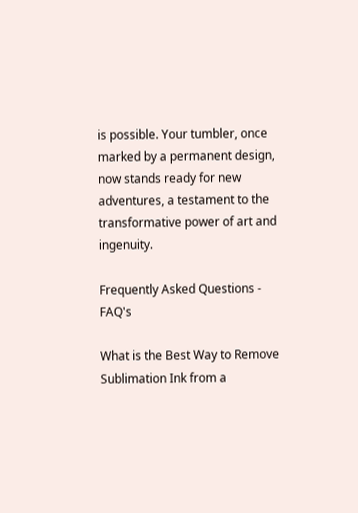is possible. Your tumbler, once marked by a permanent design, now stands ready for new adventures, a testament to the transformative power of art and ingenuity.

Frequently Asked Questions - FAQ's

What is the Best Way to Remove Sublimation Ink from a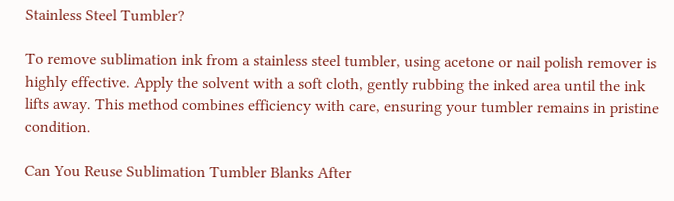Stainless Steel Tumbler?

To remove sublimation ink from a stainless steel tumbler, using acetone or nail polish remover is highly effective. Apply the solvent with a soft cloth, gently rubbing the inked area until the ink lifts away. This method combines efficiency with care, ensuring your tumbler remains in pristine condition.

Can You Reuse Sublimation Tumbler Blanks After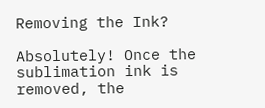Removing the Ink?

Absolutely! Once the sublimation ink is removed, the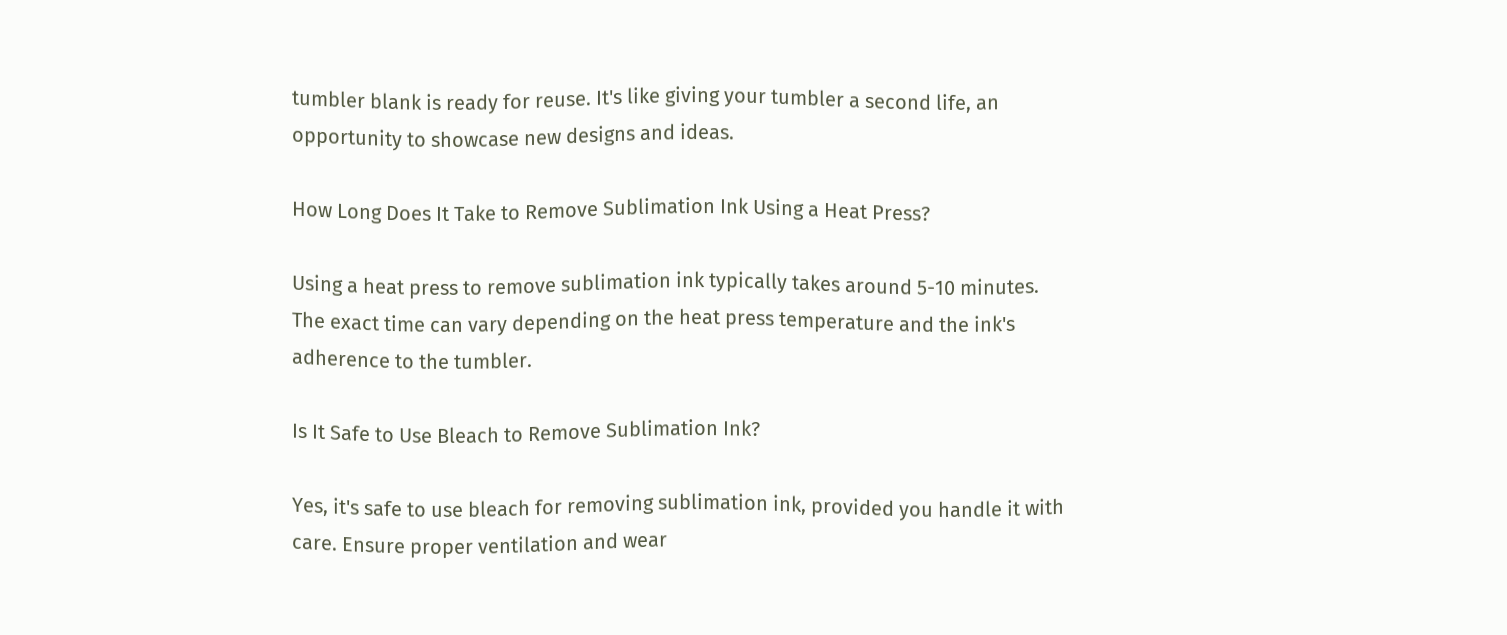tumbler blank is ready for reuse. It's like giving your tumbler a second life, an opportunity to showcase new designs and ideas.

How Long Does It Take to Remove Sublimation Ink Using a Heat Press?

Using a heat press to remove sublimation ink typically takes around 5-10 minutes. The exact time can vary depending on the heat press temperature and the ink's adherence to the tumbler.

Is It Safe to Use Bleach to Remove Sublimation Ink?

Yes, it's safe to use bleach for removing sublimation ink, provided you handle it with care. Ensure proper ventilation and wear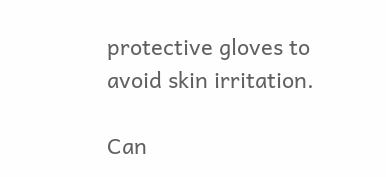protective gloves to avoid skin irritation.

Can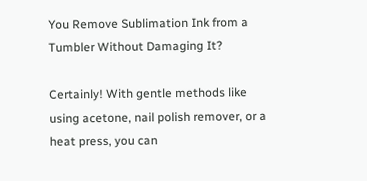You Remove Sublimation Ink from a Tumbler Without Damaging It?

Certainly! With gentle methods like using acetone, nail polish remover, or a heat press, you can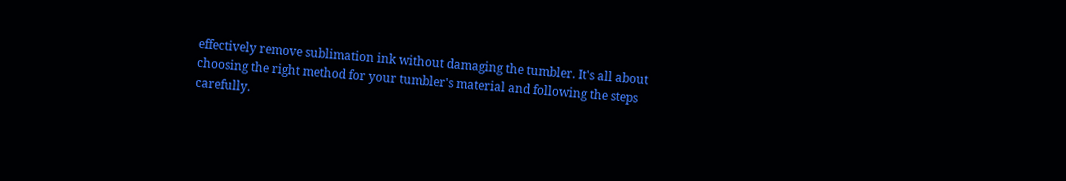effectively remove sublimation ink without damaging the tumbler. It's all about choosing the right method for your tumbler's material and following the steps carefully.